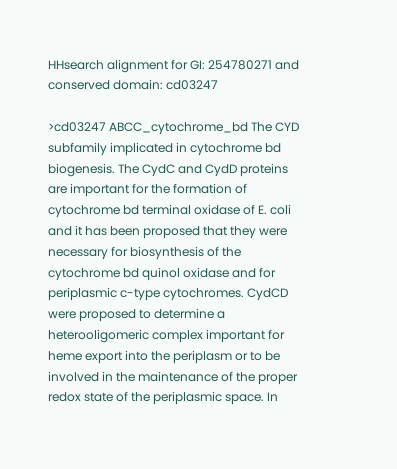HHsearch alignment for GI: 254780271 and conserved domain: cd03247

>cd03247 ABCC_cytochrome_bd The CYD subfamily implicated in cytochrome bd biogenesis. The CydC and CydD proteins are important for the formation of cytochrome bd terminal oxidase of E. coli and it has been proposed that they were necessary for biosynthesis of the cytochrome bd quinol oxidase and for periplasmic c-type cytochromes. CydCD were proposed to determine a heterooligomeric complex important for heme export into the periplasm or to be involved in the maintenance of the proper redox state of the periplasmic space. In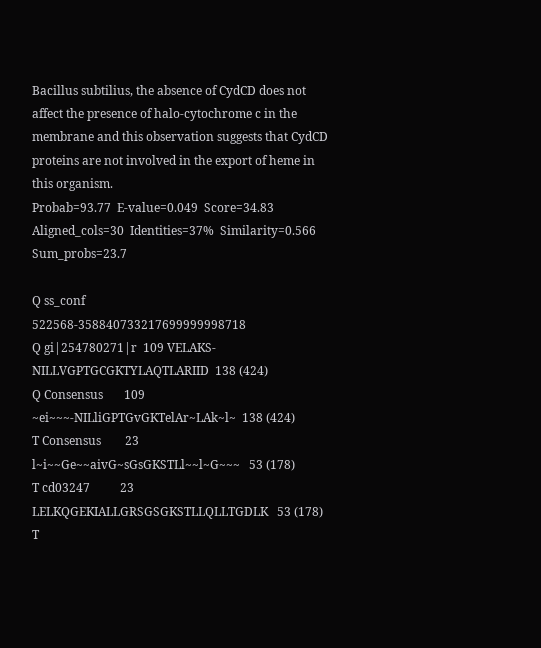Bacillus subtilius, the absence of CydCD does not affect the presence of halo-cytochrome c in the membrane and this observation suggests that CydCD proteins are not involved in the export of heme in this organism.
Probab=93.77  E-value=0.049  Score=34.83  Aligned_cols=30  Identities=37%  Similarity=0.566  Sum_probs=23.7

Q ss_conf             522568-358840733217699999998718
Q gi|254780271|r  109 VELAKS-NILLVGPTGCGKTYLAQTLARIID  138 (424)
Q Consensus       109 ~ei~~~-NILliGPTGvGKTelAr~LAk~l~  138 (424)
T Consensus        23 l~i~~Ge~~aivG~sGsGKSTLl~~l~G~~~   53 (178)
T cd03247          23 LELKQGEKIALLGRSGSGKSTLLQLLTGDLK   53 (178)
T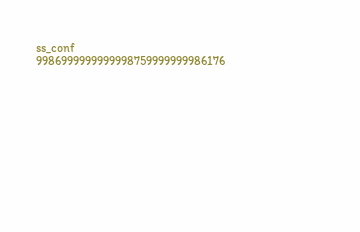ss_conf             9986999999999998759999999986176